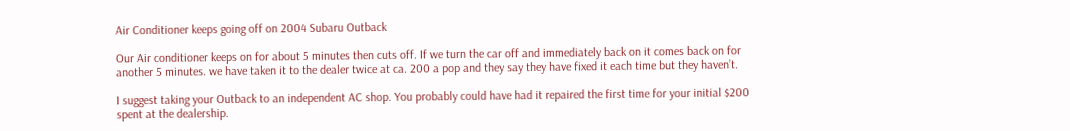Air Conditioner keeps going off on 2004 Subaru Outback

Our Air conditioner keeps on for about 5 minutes then cuts off. If we turn the car off and immediately back on it comes back on for another 5 minutes. we have taken it to the dealer twice at ca. 200 a pop and they say they have fixed it each time but they haven’t.

I suggest taking your Outback to an independent AC shop. You probably could have had it repaired the first time for your initial $200 spent at the dealership.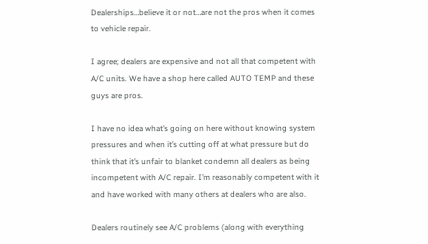Dealerships…believe it or not…are not the pros when it comes to vehicle repair.

I agree; dealers are expensive and not all that competent with A/C units. We have a shop here called AUTO TEMP and these guys are pros.

I have no idea what’s going on here without knowing system pressures and when it’s cutting off at what pressure but do think that it’s unfair to blanket condemn all dealers as being incompetent with A/C repair. I’m reasonably competent with it and have worked with many others at dealers who are also.

Dealers routinely see A/C problems (along with everything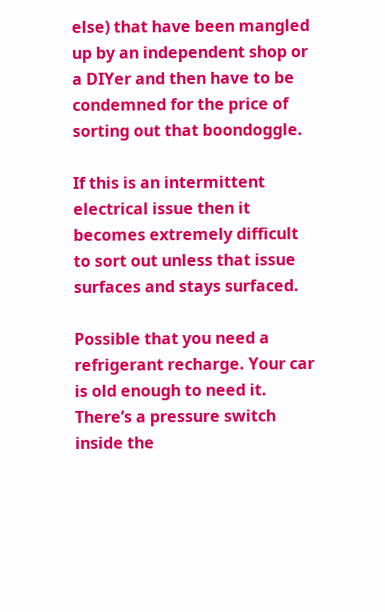else) that have been mangled up by an independent shop or a DIYer and then have to be condemned for the price of sorting out that boondoggle.

If this is an intermittent electrical issue then it becomes extremely difficult to sort out unless that issue surfaces and stays surfaced.

Possible that you need a refrigerant recharge. Your car is old enough to need it. There’s a pressure switch inside the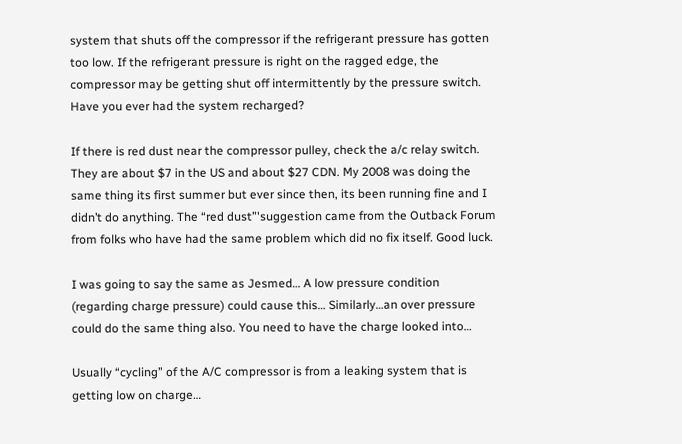system that shuts off the compressor if the refrigerant pressure has gotten too low. If the refrigerant pressure is right on the ragged edge, the compressor may be getting shut off intermittently by the pressure switch. Have you ever had the system recharged?

If there is red dust near the compressor pulley, check the a/c relay switch. They are about $7 in the US and about $27 CDN. My 2008 was doing the same thing its first summer but ever since then, its been running fine and I didn’t do anything. The “red dust”'suggestion came from the Outback Forum from folks who have had the same problem which did no fix itself. Good luck.

I was going to say the same as Jesmed… A low pressure condition (regarding charge pressure) could cause this… Similarly…an over pressure could do the same thing also. You need to have the charge looked into…

Usually “cycling” of the A/C compressor is from a leaking system that is getting low on charge…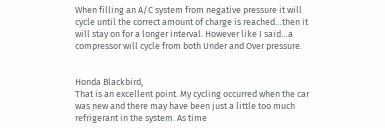When filling an A/C system from negative pressure it will cycle until the correct amount of charge is reached…then it will stay on for a longer interval. However like I said…a compressor will cycle from both Under and Over pressure.


Honda Blackbird,
That is an excellent point. My cycling occurred when the car was new and there may have been just a little too much refrigerant in the system. As time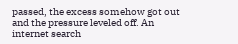passed, the excess somehow got out and the pressure leveled off. An internet search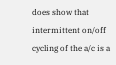does show that intermittent on/off cycling of the a/c is a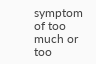symptom of too much or too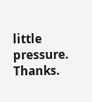little pressure. Thanks.